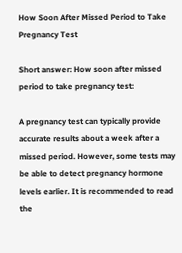How Soon After Missed Period to Take Pregnancy Test

Short answer: How soon after missed period to take pregnancy test:

A pregnancy test can typically provide accurate results about a week after a missed period. However, some tests may be able to detect pregnancy hormone levels earlier. It is recommended to read the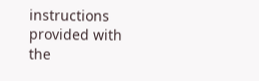instructions provided with the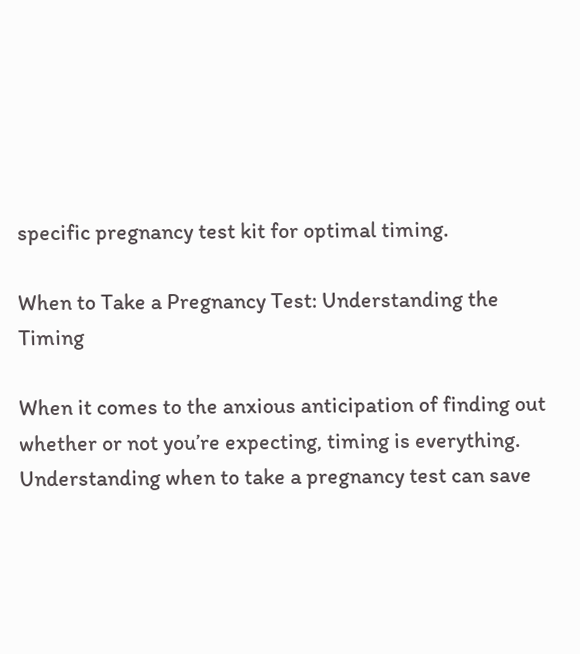specific pregnancy test kit for optimal timing.

When to Take a Pregnancy Test: Understanding the Timing

When it comes to the anxious anticipation of finding out whether or not you’re expecting, timing is everything. Understanding when to take a pregnancy test can save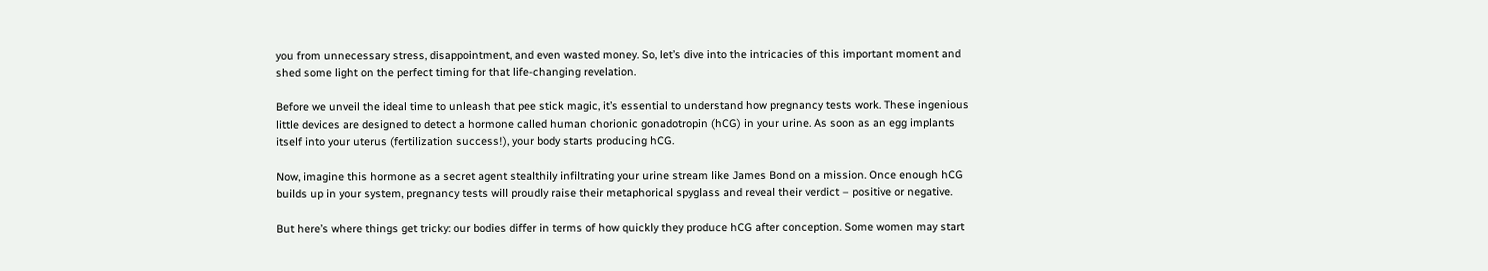you from unnecessary stress, disappointment, and even wasted money. So, let’s dive into the intricacies of this important moment and shed some light on the perfect timing for that life-changing revelation.

Before we unveil the ideal time to unleash that pee stick magic, it’s essential to understand how pregnancy tests work. These ingenious little devices are designed to detect a hormone called human chorionic gonadotropin (hCG) in your urine. As soon as an egg implants itself into your uterus (fertilization success!), your body starts producing hCG.

Now, imagine this hormone as a secret agent stealthily infiltrating your urine stream like James Bond on a mission. Once enough hCG builds up in your system, pregnancy tests will proudly raise their metaphorical spyglass and reveal their verdict – positive or negative.

But here’s where things get tricky: our bodies differ in terms of how quickly they produce hCG after conception. Some women may start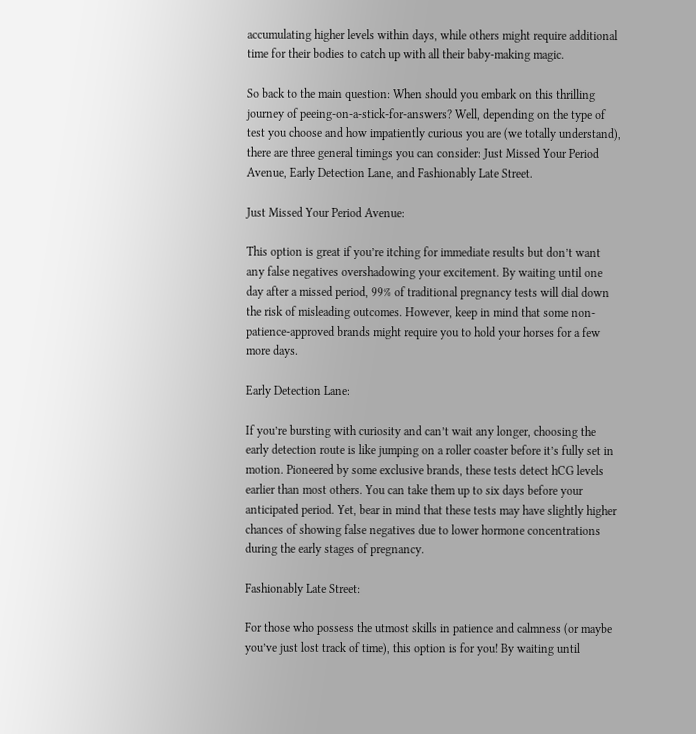accumulating higher levels within days, while others might require additional time for their bodies to catch up with all their baby-making magic.

So back to the main question: When should you embark on this thrilling journey of peeing-on-a-stick-for-answers? Well, depending on the type of test you choose and how impatiently curious you are (we totally understand), there are three general timings you can consider: Just Missed Your Period Avenue, Early Detection Lane, and Fashionably Late Street.

Just Missed Your Period Avenue:

This option is great if you’re itching for immediate results but don’t want any false negatives overshadowing your excitement. By waiting until one day after a missed period, 99% of traditional pregnancy tests will dial down the risk of misleading outcomes. However, keep in mind that some non-patience-approved brands might require you to hold your horses for a few more days.

Early Detection Lane:

If you’re bursting with curiosity and can’t wait any longer, choosing the early detection route is like jumping on a roller coaster before it’s fully set in motion. Pioneered by some exclusive brands, these tests detect hCG levels earlier than most others. You can take them up to six days before your anticipated period. Yet, bear in mind that these tests may have slightly higher chances of showing false negatives due to lower hormone concentrations during the early stages of pregnancy.

Fashionably Late Street:

For those who possess the utmost skills in patience and calmness (or maybe you’ve just lost track of time), this option is for you! By waiting until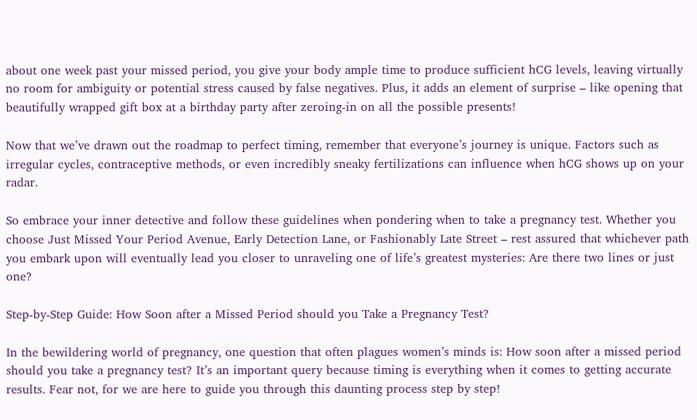about one week past your missed period, you give your body ample time to produce sufficient hCG levels, leaving virtually no room for ambiguity or potential stress caused by false negatives. Plus, it adds an element of surprise – like opening that beautifully wrapped gift box at a birthday party after zeroing-in on all the possible presents!

Now that we’ve drawn out the roadmap to perfect timing, remember that everyone’s journey is unique. Factors such as irregular cycles, contraceptive methods, or even incredibly sneaky fertilizations can influence when hCG shows up on your radar.

So embrace your inner detective and follow these guidelines when pondering when to take a pregnancy test. Whether you choose Just Missed Your Period Avenue, Early Detection Lane, or Fashionably Late Street – rest assured that whichever path you embark upon will eventually lead you closer to unraveling one of life’s greatest mysteries: Are there two lines or just one?

Step-by-Step Guide: How Soon after a Missed Period should you Take a Pregnancy Test?

In the bewildering world of pregnancy, one question that often plagues women’s minds is: How soon after a missed period should you take a pregnancy test? It’s an important query because timing is everything when it comes to getting accurate results. Fear not, for we are here to guide you through this daunting process step by step!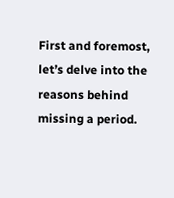First and foremost, let’s delve into the reasons behind missing a period.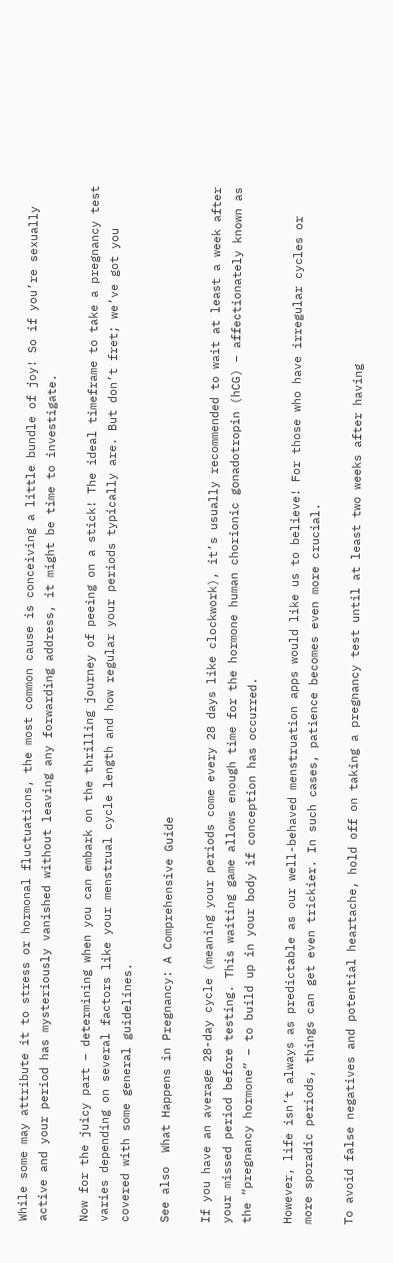While some may attribute it to stress or hormonal fluctuations, the most common cause is conceiving a little bundle of joy! So if you’re sexually active and your period has mysteriously vanished without leaving any forwarding address, it might be time to investigate.

Now for the juicy part – determining when you can embark on the thrilling journey of peeing on a stick! The ideal timeframe to take a pregnancy test varies depending on several factors like your menstrual cycle length and how regular your periods typically are. But don’t fret; we’ve got you covered with some general guidelines.

See also  What Happens in Pregnancy: A Comprehensive Guide

If you have an average 28-day cycle (meaning your periods come every 28 days like clockwork), it’s usually recommended to wait at least a week after your missed period before testing. This waiting game allows enough time for the hormone human chorionic gonadotropin (hCG) – affectionately known as the “pregnancy hormone” – to build up in your body if conception has occurred.

However, life isn’t always as predictable as our well-behaved menstruation apps would like us to believe! For those who have irregular cycles or more sporadic periods, things can get even trickier. In such cases, patience becomes even more crucial.

To avoid false negatives and potential heartache, hold off on taking a pregnancy test until at least two weeks after having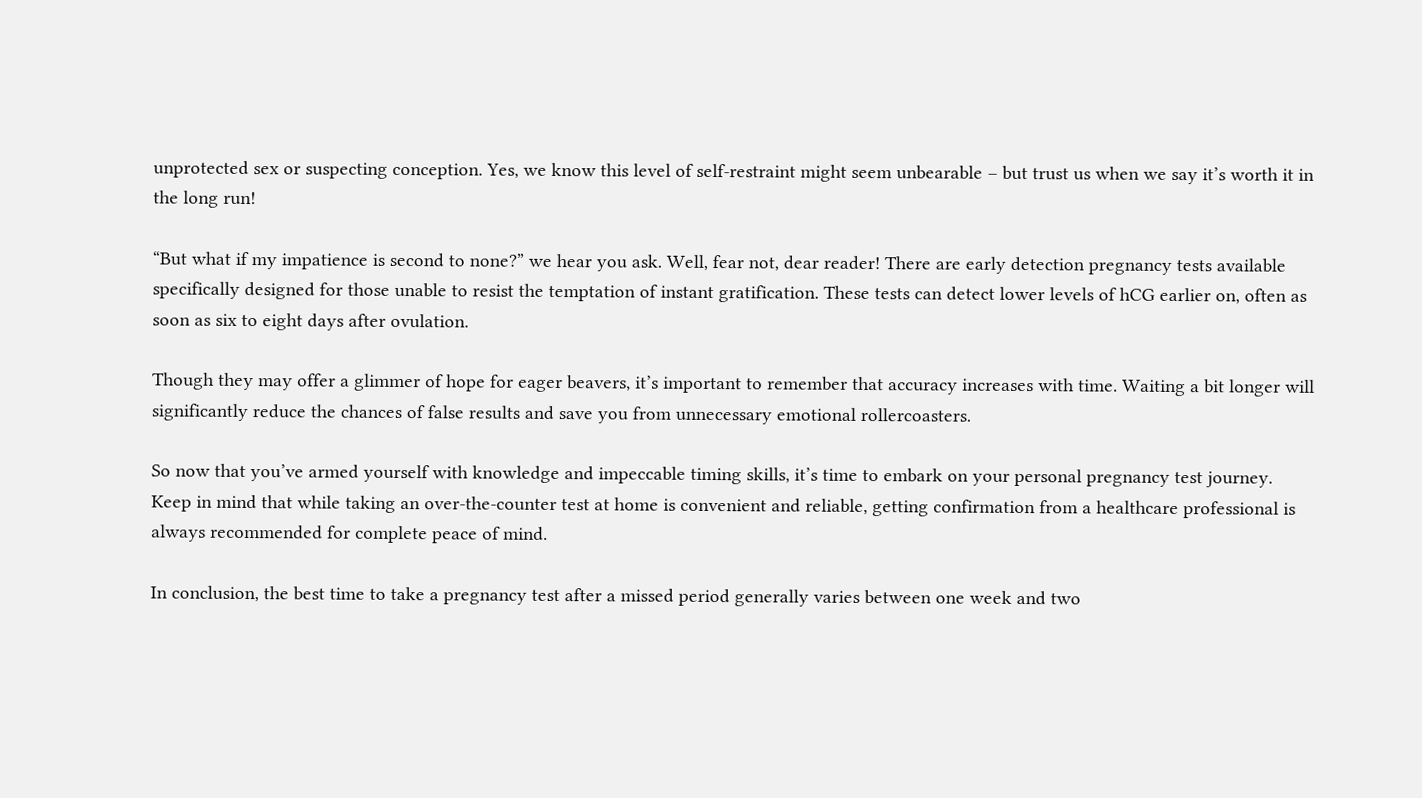unprotected sex or suspecting conception. Yes, we know this level of self-restraint might seem unbearable – but trust us when we say it’s worth it in the long run!

“But what if my impatience is second to none?” we hear you ask. Well, fear not, dear reader! There are early detection pregnancy tests available specifically designed for those unable to resist the temptation of instant gratification. These tests can detect lower levels of hCG earlier on, often as soon as six to eight days after ovulation.

Though they may offer a glimmer of hope for eager beavers, it’s important to remember that accuracy increases with time. Waiting a bit longer will significantly reduce the chances of false results and save you from unnecessary emotional rollercoasters.

So now that you’ve armed yourself with knowledge and impeccable timing skills, it’s time to embark on your personal pregnancy test journey. Keep in mind that while taking an over-the-counter test at home is convenient and reliable, getting confirmation from a healthcare professional is always recommended for complete peace of mind.

In conclusion, the best time to take a pregnancy test after a missed period generally varies between one week and two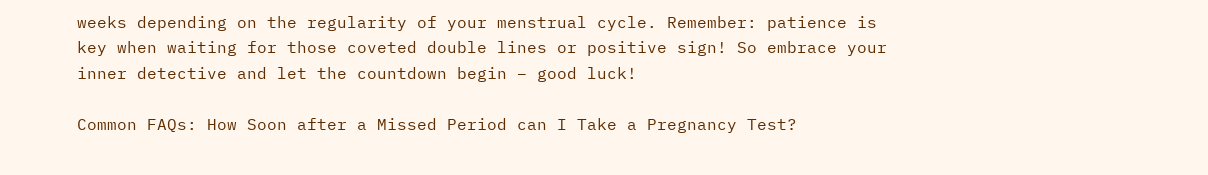weeks depending on the regularity of your menstrual cycle. Remember: patience is key when waiting for those coveted double lines or positive sign! So embrace your inner detective and let the countdown begin – good luck!

Common FAQs: How Soon after a Missed Period can I Take a Pregnancy Test?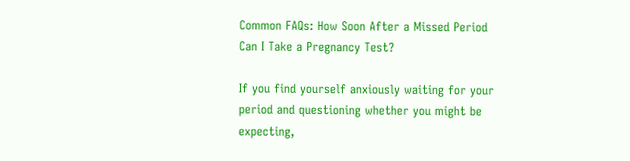Common FAQs: How Soon After a Missed Period Can I Take a Pregnancy Test?

If you find yourself anxiously waiting for your period and questioning whether you might be expecting,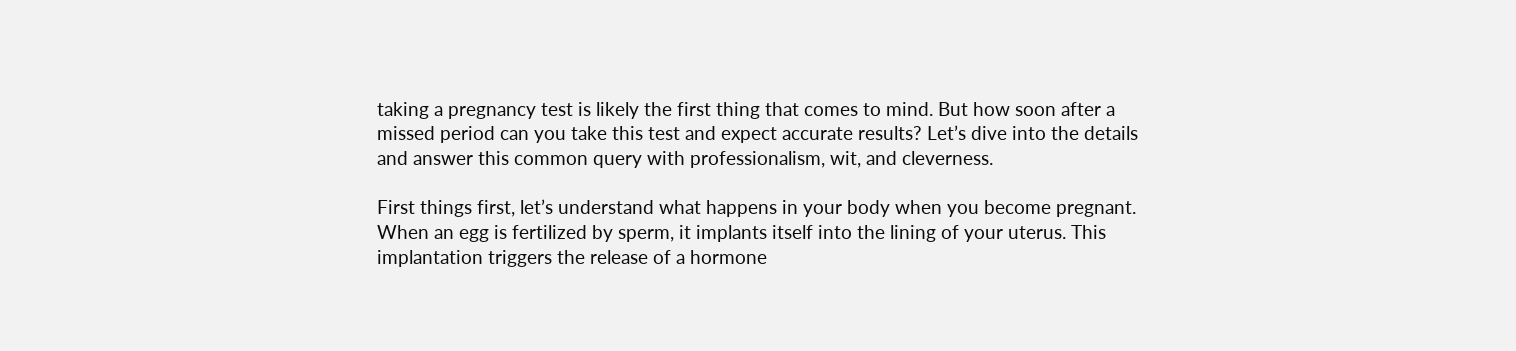taking a pregnancy test is likely the first thing that comes to mind. But how soon after a missed period can you take this test and expect accurate results? Let’s dive into the details and answer this common query with professionalism, wit, and cleverness.

First things first, let’s understand what happens in your body when you become pregnant. When an egg is fertilized by sperm, it implants itself into the lining of your uterus. This implantation triggers the release of a hormone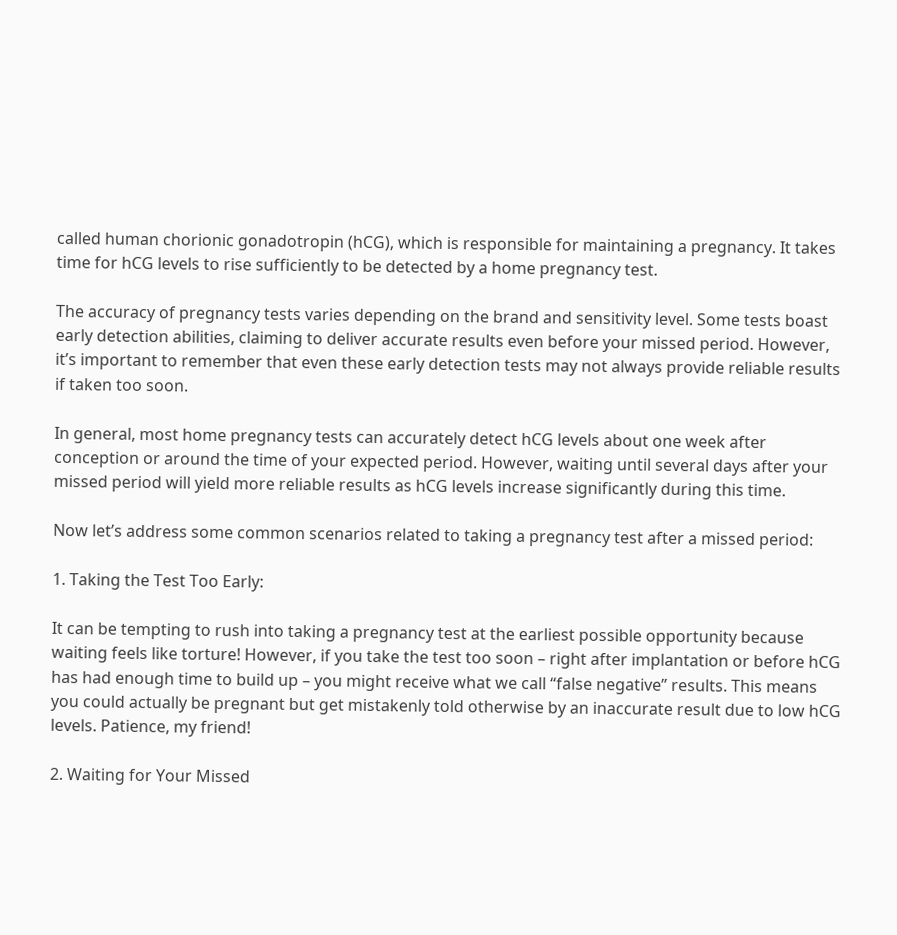called human chorionic gonadotropin (hCG), which is responsible for maintaining a pregnancy. It takes time for hCG levels to rise sufficiently to be detected by a home pregnancy test.

The accuracy of pregnancy tests varies depending on the brand and sensitivity level. Some tests boast early detection abilities, claiming to deliver accurate results even before your missed period. However, it’s important to remember that even these early detection tests may not always provide reliable results if taken too soon.

In general, most home pregnancy tests can accurately detect hCG levels about one week after conception or around the time of your expected period. However, waiting until several days after your missed period will yield more reliable results as hCG levels increase significantly during this time.

Now let’s address some common scenarios related to taking a pregnancy test after a missed period:

1. Taking the Test Too Early:

It can be tempting to rush into taking a pregnancy test at the earliest possible opportunity because waiting feels like torture! However, if you take the test too soon – right after implantation or before hCG has had enough time to build up – you might receive what we call “false negative” results. This means you could actually be pregnant but get mistakenly told otherwise by an inaccurate result due to low hCG levels. Patience, my friend!

2. Waiting for Your Missed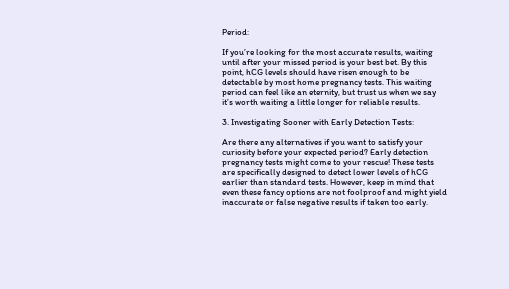Period:

If you’re looking for the most accurate results, waiting until after your missed period is your best bet. By this point, hCG levels should have risen enough to be detectable by most home pregnancy tests. This waiting period can feel like an eternity, but trust us when we say it’s worth waiting a little longer for reliable results.

3. Investigating Sooner with Early Detection Tests:

Are there any alternatives if you want to satisfy your curiosity before your expected period? Early detection pregnancy tests might come to your rescue! These tests are specifically designed to detect lower levels of hCG earlier than standard tests. However, keep in mind that even these fancy options are not foolproof and might yield inaccurate or false negative results if taken too early.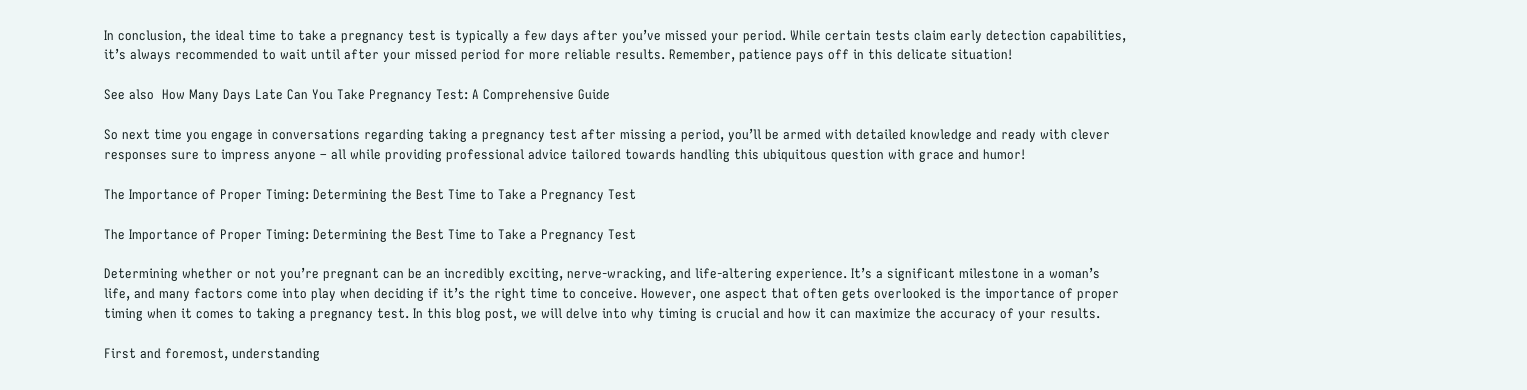In conclusion, the ideal time to take a pregnancy test is typically a few days after you’ve missed your period. While certain tests claim early detection capabilities, it’s always recommended to wait until after your missed period for more reliable results. Remember, patience pays off in this delicate situation!

See also  How Many Days Late Can You Take Pregnancy Test: A Comprehensive Guide

So next time you engage in conversations regarding taking a pregnancy test after missing a period, you’ll be armed with detailed knowledge and ready with clever responses sure to impress anyone – all while providing professional advice tailored towards handling this ubiquitous question with grace and humor!

The Importance of Proper Timing: Determining the Best Time to Take a Pregnancy Test

The Importance of Proper Timing: Determining the Best Time to Take a Pregnancy Test

Determining whether or not you’re pregnant can be an incredibly exciting, nerve-wracking, and life-altering experience. It’s a significant milestone in a woman’s life, and many factors come into play when deciding if it’s the right time to conceive. However, one aspect that often gets overlooked is the importance of proper timing when it comes to taking a pregnancy test. In this blog post, we will delve into why timing is crucial and how it can maximize the accuracy of your results.

First and foremost, understanding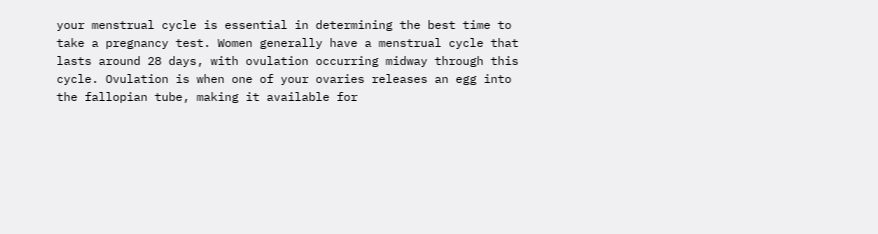your menstrual cycle is essential in determining the best time to take a pregnancy test. Women generally have a menstrual cycle that lasts around 28 days, with ovulation occurring midway through this cycle. Ovulation is when one of your ovaries releases an egg into the fallopian tube, making it available for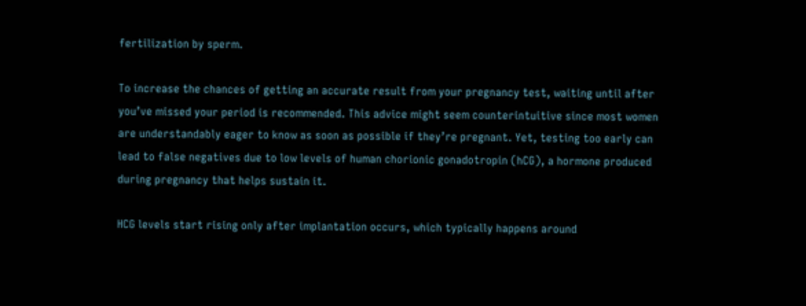fertilization by sperm.

To increase the chances of getting an accurate result from your pregnancy test, waiting until after you’ve missed your period is recommended. This advice might seem counterintuitive since most women are understandably eager to know as soon as possible if they’re pregnant. Yet, testing too early can lead to false negatives due to low levels of human chorionic gonadotropin (hCG), a hormone produced during pregnancy that helps sustain it.

HCG levels start rising only after implantation occurs, which typically happens around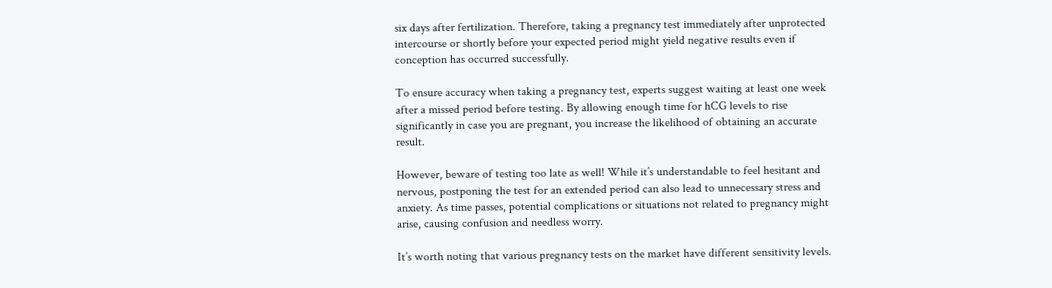six days after fertilization. Therefore, taking a pregnancy test immediately after unprotected intercourse or shortly before your expected period might yield negative results even if conception has occurred successfully.

To ensure accuracy when taking a pregnancy test, experts suggest waiting at least one week after a missed period before testing. By allowing enough time for hCG levels to rise significantly in case you are pregnant, you increase the likelihood of obtaining an accurate result.

However, beware of testing too late as well! While it’s understandable to feel hesitant and nervous, postponing the test for an extended period can also lead to unnecessary stress and anxiety. As time passes, potential complications or situations not related to pregnancy might arise, causing confusion and needless worry.

It’s worth noting that various pregnancy tests on the market have different sensitivity levels.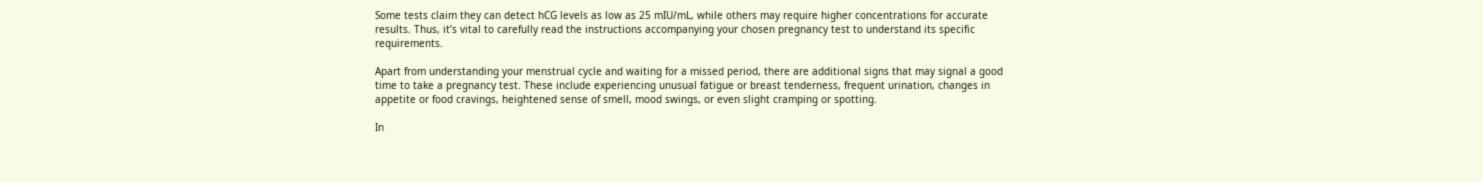Some tests claim they can detect hCG levels as low as 25 mIU/mL, while others may require higher concentrations for accurate results. Thus, it’s vital to carefully read the instructions accompanying your chosen pregnancy test to understand its specific requirements.

Apart from understanding your menstrual cycle and waiting for a missed period, there are additional signs that may signal a good time to take a pregnancy test. These include experiencing unusual fatigue or breast tenderness, frequent urination, changes in appetite or food cravings, heightened sense of smell, mood swings, or even slight cramping or spotting.

In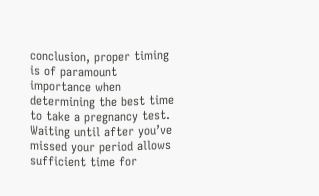conclusion, proper timing is of paramount importance when determining the best time to take a pregnancy test. Waiting until after you’ve missed your period allows sufficient time for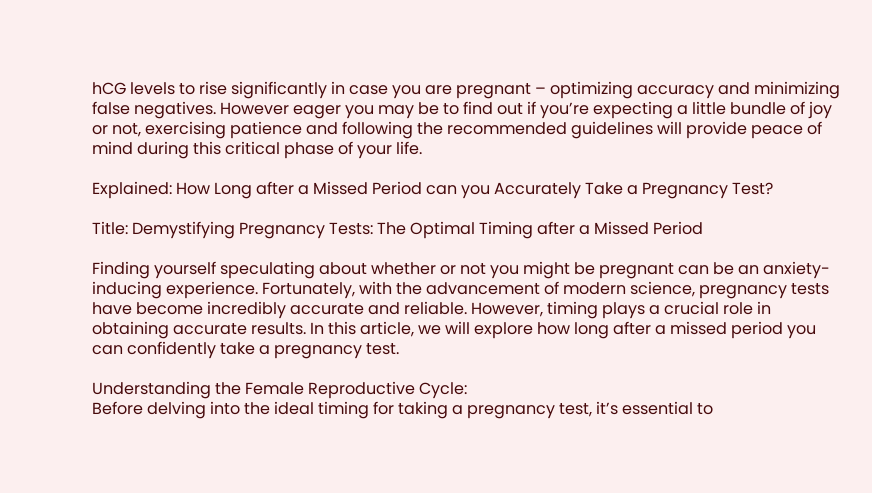hCG levels to rise significantly in case you are pregnant – optimizing accuracy and minimizing false negatives. However eager you may be to find out if you’re expecting a little bundle of joy or not, exercising patience and following the recommended guidelines will provide peace of mind during this critical phase of your life.

Explained: How Long after a Missed Period can you Accurately Take a Pregnancy Test?

Title: Demystifying Pregnancy Tests: The Optimal Timing after a Missed Period

Finding yourself speculating about whether or not you might be pregnant can be an anxiety-inducing experience. Fortunately, with the advancement of modern science, pregnancy tests have become incredibly accurate and reliable. However, timing plays a crucial role in obtaining accurate results. In this article, we will explore how long after a missed period you can confidently take a pregnancy test.

Understanding the Female Reproductive Cycle:
Before delving into the ideal timing for taking a pregnancy test, it’s essential to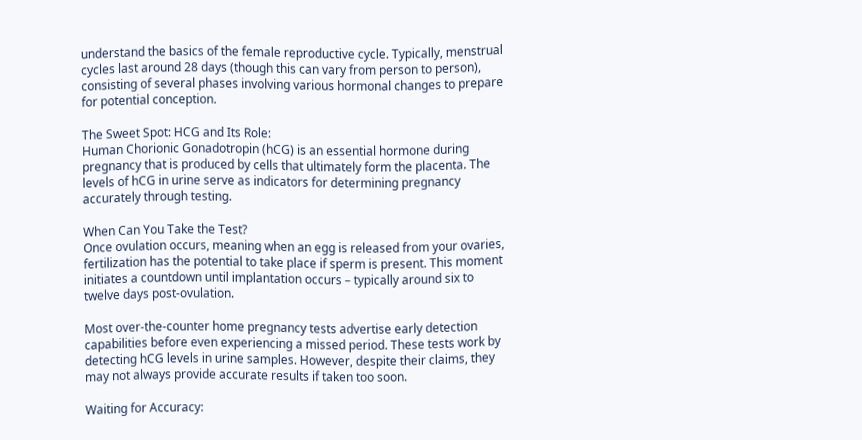understand the basics of the female reproductive cycle. Typically, menstrual cycles last around 28 days (though this can vary from person to person), consisting of several phases involving various hormonal changes to prepare for potential conception.

The Sweet Spot: HCG and Its Role:
Human Chorionic Gonadotropin (hCG) is an essential hormone during pregnancy that is produced by cells that ultimately form the placenta. The levels of hCG in urine serve as indicators for determining pregnancy accurately through testing.

When Can You Take the Test?
Once ovulation occurs, meaning when an egg is released from your ovaries, fertilization has the potential to take place if sperm is present. This moment initiates a countdown until implantation occurs – typically around six to twelve days post-ovulation.

Most over-the-counter home pregnancy tests advertise early detection capabilities before even experiencing a missed period. These tests work by detecting hCG levels in urine samples. However, despite their claims, they may not always provide accurate results if taken too soon.

Waiting for Accuracy: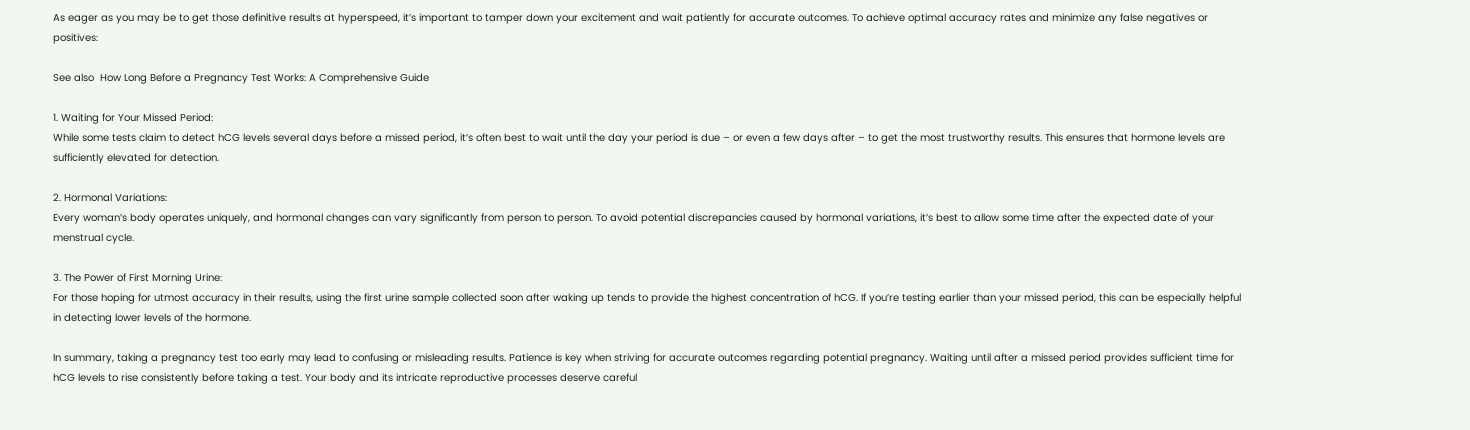As eager as you may be to get those definitive results at hyperspeed, it’s important to tamper down your excitement and wait patiently for accurate outcomes. To achieve optimal accuracy rates and minimize any false negatives or positives:

See also  How Long Before a Pregnancy Test Works: A Comprehensive Guide

1. Waiting for Your Missed Period:
While some tests claim to detect hCG levels several days before a missed period, it’s often best to wait until the day your period is due – or even a few days after – to get the most trustworthy results. This ensures that hormone levels are sufficiently elevated for detection.

2. Hormonal Variations:
Every woman’s body operates uniquely, and hormonal changes can vary significantly from person to person. To avoid potential discrepancies caused by hormonal variations, it’s best to allow some time after the expected date of your menstrual cycle.

3. The Power of First Morning Urine:
For those hoping for utmost accuracy in their results, using the first urine sample collected soon after waking up tends to provide the highest concentration of hCG. If you’re testing earlier than your missed period, this can be especially helpful in detecting lower levels of the hormone.

In summary, taking a pregnancy test too early may lead to confusing or misleading results. Patience is key when striving for accurate outcomes regarding potential pregnancy. Waiting until after a missed period provides sufficient time for hCG levels to rise consistently before taking a test. Your body and its intricate reproductive processes deserve careful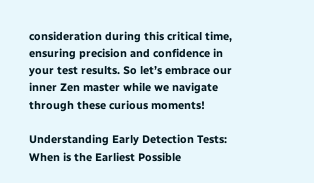consideration during this critical time, ensuring precision and confidence in your test results. So let’s embrace our inner Zen master while we navigate through these curious moments!

Understanding Early Detection Tests: When is the Earliest Possible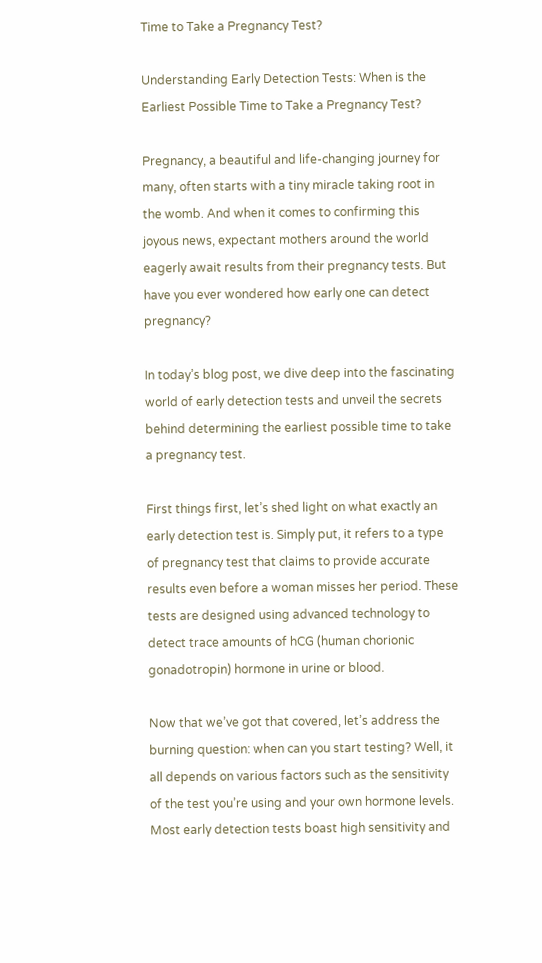Time to Take a Pregnancy Test?

Understanding Early Detection Tests: When is the Earliest Possible Time to Take a Pregnancy Test?

Pregnancy, a beautiful and life-changing journey for many, often starts with a tiny miracle taking root in the womb. And when it comes to confirming this joyous news, expectant mothers around the world eagerly await results from their pregnancy tests. But have you ever wondered how early one can detect pregnancy?

In today’s blog post, we dive deep into the fascinating world of early detection tests and unveil the secrets behind determining the earliest possible time to take a pregnancy test.

First things first, let’s shed light on what exactly an early detection test is. Simply put, it refers to a type of pregnancy test that claims to provide accurate results even before a woman misses her period. These tests are designed using advanced technology to detect trace amounts of hCG (human chorionic gonadotropin) hormone in urine or blood.

Now that we’ve got that covered, let’s address the burning question: when can you start testing? Well, it all depends on various factors such as the sensitivity of the test you’re using and your own hormone levels. Most early detection tests boast high sensitivity and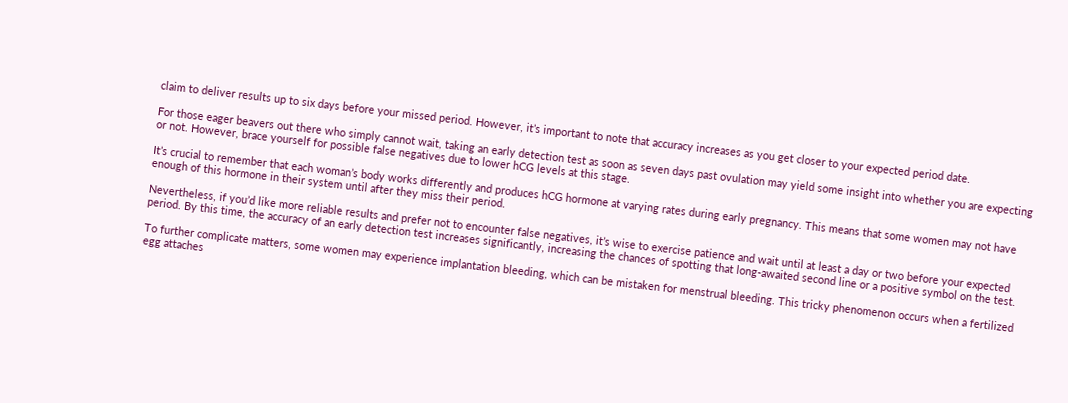claim to deliver results up to six days before your missed period. However, it’s important to note that accuracy increases as you get closer to your expected period date.

For those eager beavers out there who simply cannot wait, taking an early detection test as soon as seven days past ovulation may yield some insight into whether you are expecting or not. However, brace yourself for possible false negatives due to lower hCG levels at this stage.

It’s crucial to remember that each woman’s body works differently and produces hCG hormone at varying rates during early pregnancy. This means that some women may not have enough of this hormone in their system until after they miss their period.

Nevertheless, if you’d like more reliable results and prefer not to encounter false negatives, it’s wise to exercise patience and wait until at least a day or two before your expected period. By this time, the accuracy of an early detection test increases significantly, increasing the chances of spotting that long-awaited second line or a positive symbol on the test.

To further complicate matters, some women may experience implantation bleeding, which can be mistaken for menstrual bleeding. This tricky phenomenon occurs when a fertilized egg attaches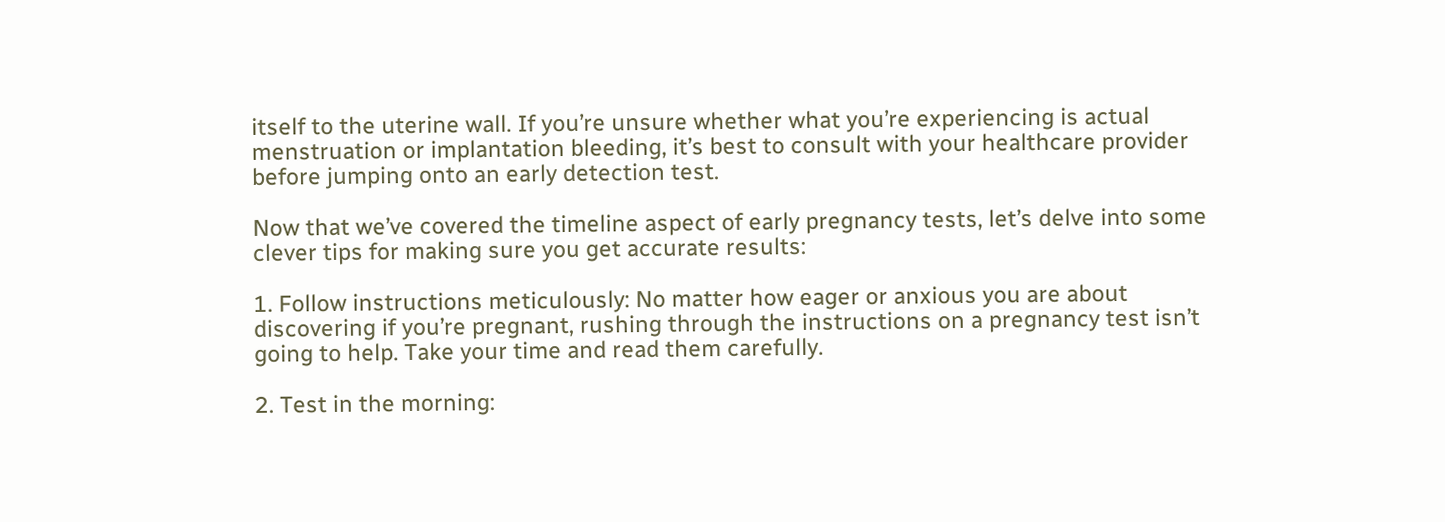itself to the uterine wall. If you’re unsure whether what you’re experiencing is actual menstruation or implantation bleeding, it’s best to consult with your healthcare provider before jumping onto an early detection test.

Now that we’ve covered the timeline aspect of early pregnancy tests, let’s delve into some clever tips for making sure you get accurate results:

1. Follow instructions meticulously: No matter how eager or anxious you are about discovering if you’re pregnant, rushing through the instructions on a pregnancy test isn’t going to help. Take your time and read them carefully.

2. Test in the morning: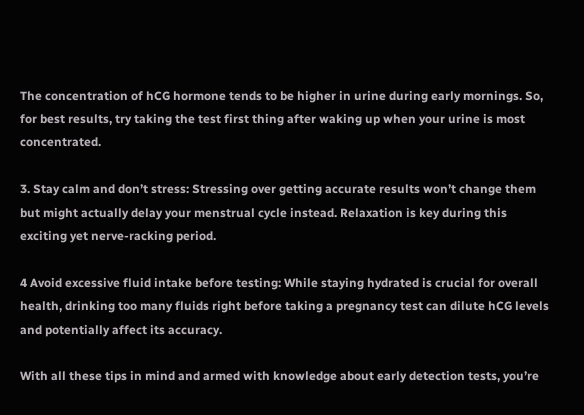The concentration of hCG hormone tends to be higher in urine during early mornings. So, for best results, try taking the test first thing after waking up when your urine is most concentrated.

3. Stay calm and don’t stress: Stressing over getting accurate results won’t change them but might actually delay your menstrual cycle instead. Relaxation is key during this exciting yet nerve-racking period.

4 Avoid excessive fluid intake before testing: While staying hydrated is crucial for overall health, drinking too many fluids right before taking a pregnancy test can dilute hCG levels and potentially affect its accuracy.

With all these tips in mind and armed with knowledge about early detection tests, you’re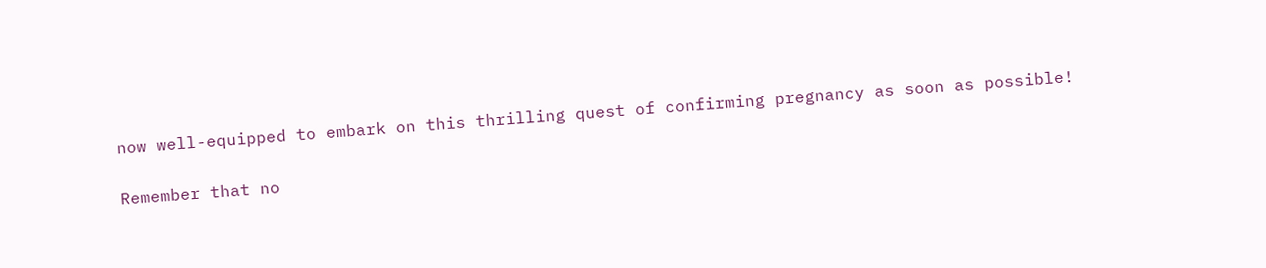now well-equipped to embark on this thrilling quest of confirming pregnancy as soon as possible!

Remember that no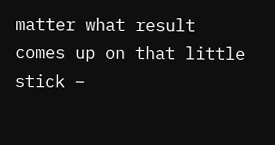matter what result comes up on that little stick –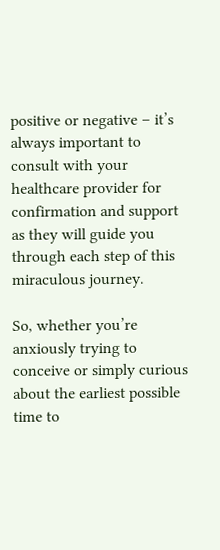positive or negative – it’s always important to consult with your healthcare provider for confirmation and support as they will guide you through each step of this miraculous journey.

So, whether you’re anxiously trying to conceive or simply curious about the earliest possible time to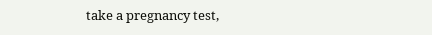take a pregnancy test,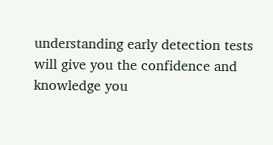understanding early detection tests will give you the confidence and knowledge you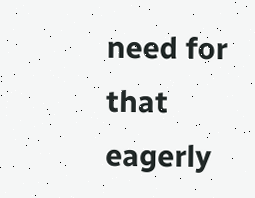need for that eagerly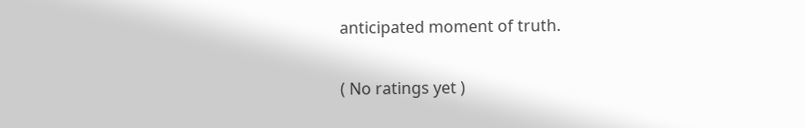anticipated moment of truth.

( No ratings yet )